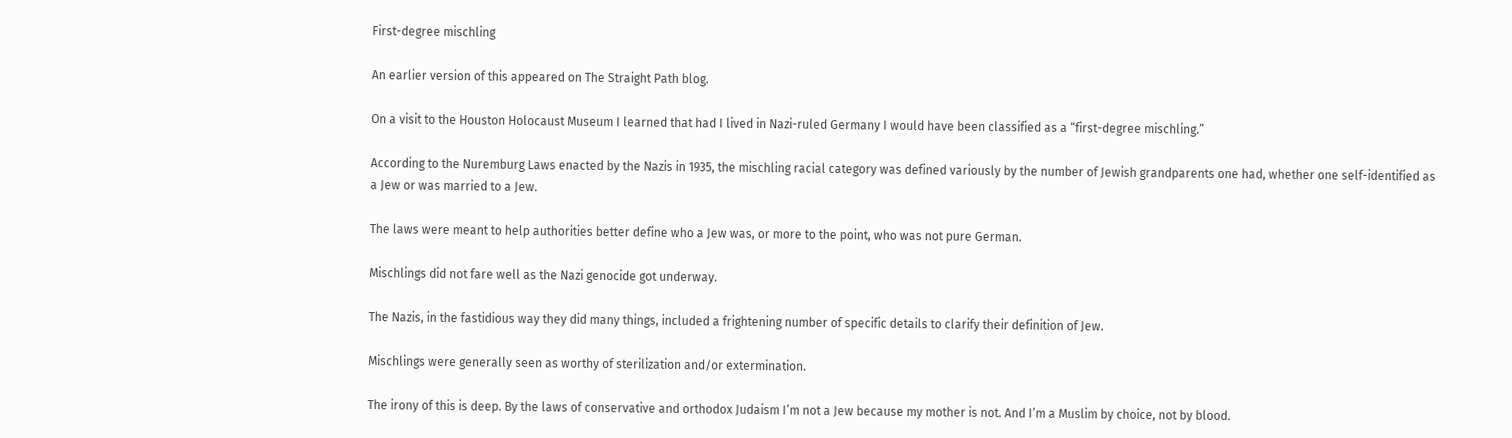First-degree mischling

An earlier version of this appeared on The Straight Path blog.

On a visit to the Houston Holocaust Museum I learned that had I lived in Nazi-ruled Germany I would have been classified as a “first-degree mischling.”

According to the Nuremburg Laws enacted by the Nazis in 1935, the mischling racial category was defined variously by the number of Jewish grandparents one had, whether one self-identified as a Jew or was married to a Jew.

The laws were meant to help authorities better define who a Jew was, or more to the point, who was not pure German.

Mischlings did not fare well as the Nazi genocide got underway.

The Nazis, in the fastidious way they did many things, included a frightening number of specific details to clarify their definition of Jew.

Mischlings were generally seen as worthy of sterilization and/or extermination.

The irony of this is deep. By the laws of conservative and orthodox Judaism I’m not a Jew because my mother is not. And I’m a Muslim by choice, not by blood.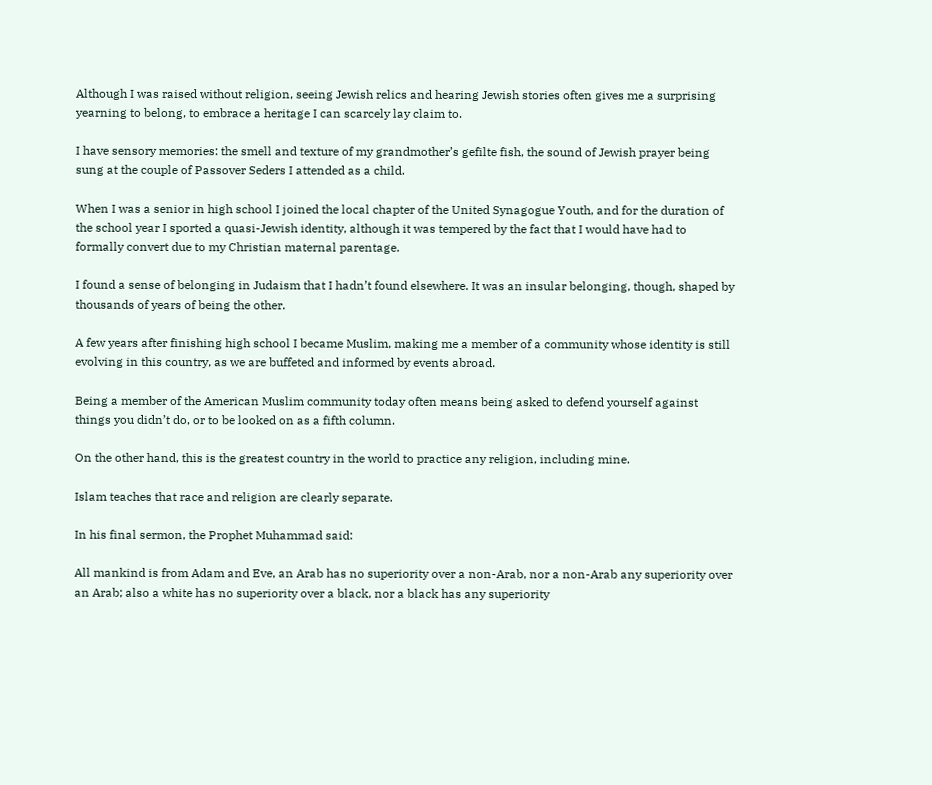Although I was raised without religion, seeing Jewish relics and hearing Jewish stories often gives me a surprising yearning to belong, to embrace a heritage I can scarcely lay claim to.

I have sensory memories: the smell and texture of my grandmother’s gefilte fish, the sound of Jewish prayer being sung at the couple of Passover Seders I attended as a child.

When I was a senior in high school I joined the local chapter of the United Synagogue Youth, and for the duration of the school year I sported a quasi-Jewish identity, although it was tempered by the fact that I would have had to formally convert due to my Christian maternal parentage.

I found a sense of belonging in Judaism that I hadn’t found elsewhere. It was an insular belonging, though, shaped by thousands of years of being the other.

A few years after finishing high school I became Muslim, making me a member of a community whose identity is still evolving in this country, as we are buffeted and informed by events abroad.

Being a member of the American Muslim community today often means being asked to defend yourself against things you didn’t do, or to be looked on as a fifth column.

On the other hand, this is the greatest country in the world to practice any religion, including mine.

Islam teaches that race and religion are clearly separate.

In his final sermon, the Prophet Muhammad said:

All mankind is from Adam and Eve, an Arab has no superiority over a non-Arab, nor a non-Arab any superiority over an Arab; also a white has no superiority over a black, nor a black has any superiority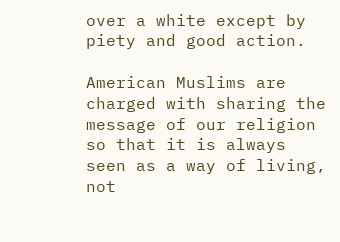over a white except by piety and good action.

American Muslims are charged with sharing the message of our religion so that it is always seen as a way of living, not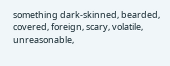something dark-skinned, bearded, covered, foreign, scary, volatile, unreasonable,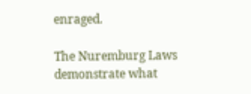enraged.

The Nuremburg Laws demonstrate what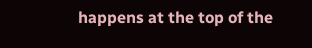happens at the top of the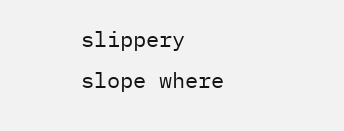slippery slope where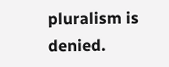pluralism is denied.